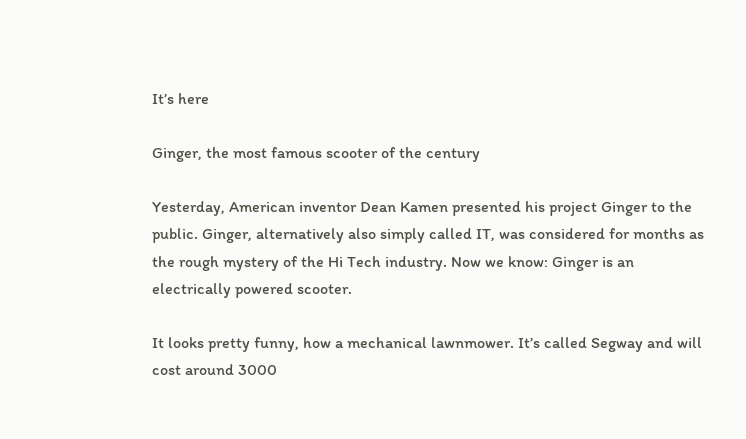It’s here

Ginger, the most famous scooter of the century

Yesterday, American inventor Dean Kamen presented his project Ginger to the public. Ginger, alternatively also simply called IT, was considered for months as the rough mystery of the Hi Tech industry. Now we know: Ginger is an electrically powered scooter.

It looks pretty funny, how a mechanical lawnmower. It’s called Segway and will cost around 3000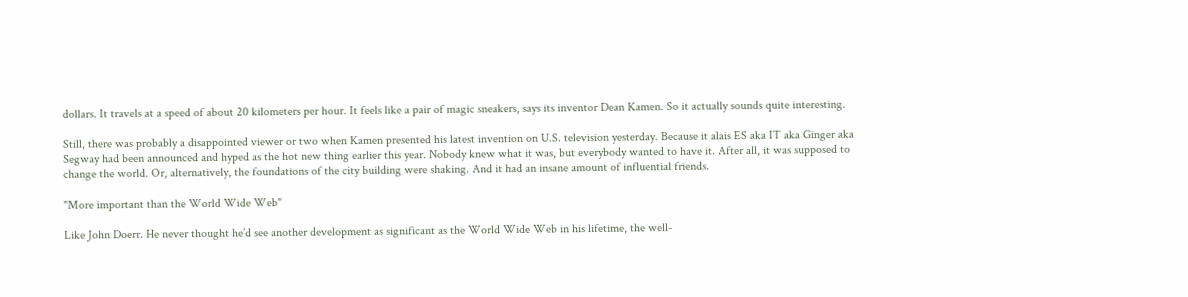dollars. It travels at a speed of about 20 kilometers per hour. It feels like a pair of magic sneakers, says its inventor Dean Kamen. So it actually sounds quite interesting.

Still, there was probably a disappointed viewer or two when Kamen presented his latest invention on U.S. television yesterday. Because it alais ES aka IT aka Ginger aka Segway had been announced and hyped as the hot new thing earlier this year. Nobody knew what it was, but everybody wanted to have it. After all, it was supposed to change the world. Or, alternatively, the foundations of the city building were shaking. And it had an insane amount of influential friends.

"More important than the World Wide Web"

Like John Doerr. He never thought he’d see another development as significant as the World Wide Web in his lifetime, the well-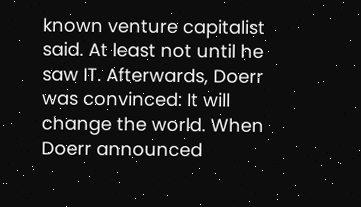known venture capitalist said. At least not until he saw IT. Afterwards, Doerr was convinced: It will change the world. When Doerr announced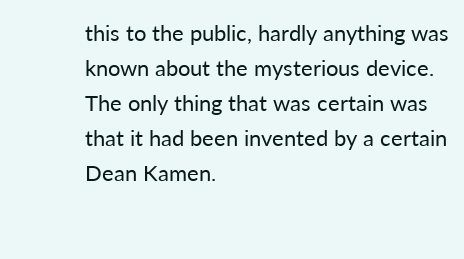this to the public, hardly anything was known about the mysterious device. The only thing that was certain was that it had been invented by a certain Dean Kamen.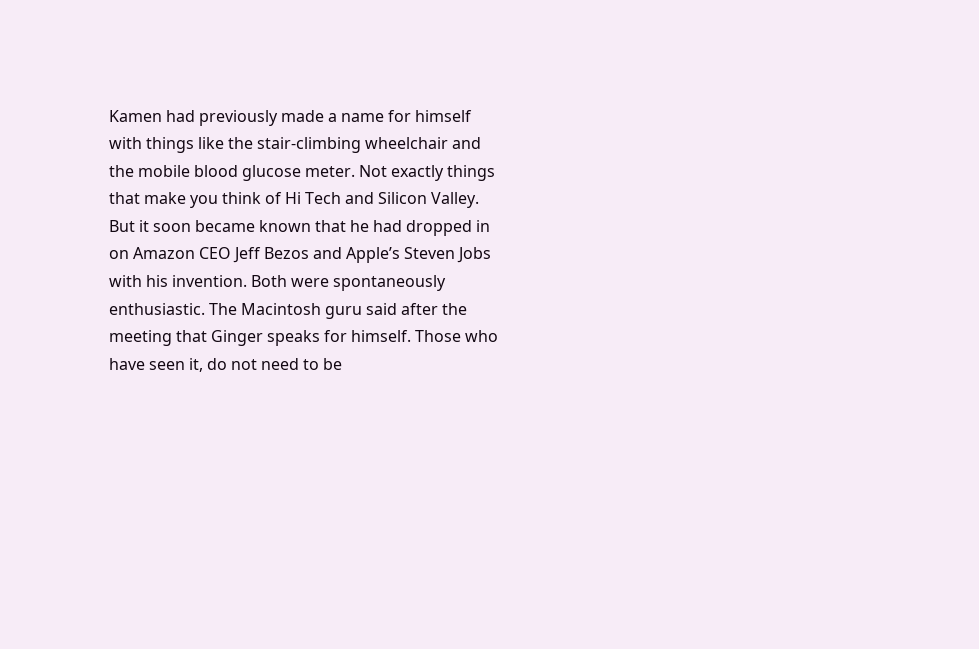Kamen had previously made a name for himself with things like the stair-climbing wheelchair and the mobile blood glucose meter. Not exactly things that make you think of Hi Tech and Silicon Valley. But it soon became known that he had dropped in on Amazon CEO Jeff Bezos and Apple’s Steven Jobs with his invention. Both were spontaneously enthusiastic. The Macintosh guru said after the meeting that Ginger speaks for himself. Those who have seen it, do not need to be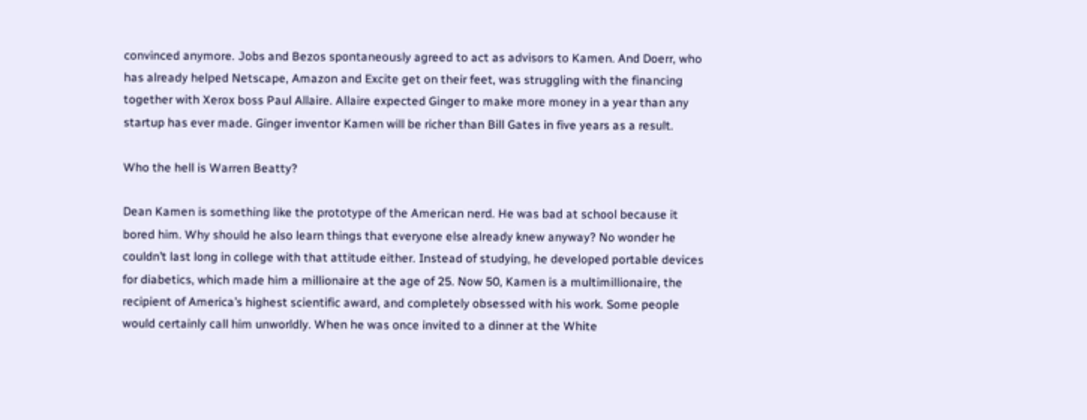convinced anymore. Jobs and Bezos spontaneously agreed to act as advisors to Kamen. And Doerr, who has already helped Netscape, Amazon and Excite get on their feet, was struggling with the financing together with Xerox boss Paul Allaire. Allaire expected Ginger to make more money in a year than any startup has ever made. Ginger inventor Kamen will be richer than Bill Gates in five years as a result.

Who the hell is Warren Beatty?

Dean Kamen is something like the prototype of the American nerd. He was bad at school because it bored him. Why should he also learn things that everyone else already knew anyway? No wonder he couldn’t last long in college with that attitude either. Instead of studying, he developed portable devices for diabetics, which made him a millionaire at the age of 25. Now 50, Kamen is a multimillionaire, the recipient of America’s highest scientific award, and completely obsessed with his work. Some people would certainly call him unworldly. When he was once invited to a dinner at the White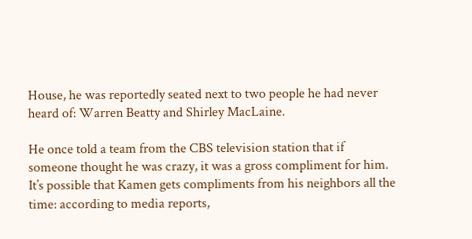House, he was reportedly seated next to two people he had never heard of: Warren Beatty and Shirley MacLaine.

He once told a team from the CBS television station that if someone thought he was crazy, it was a gross compliment for him. It’s possible that Kamen gets compliments from his neighbors all the time: according to media reports,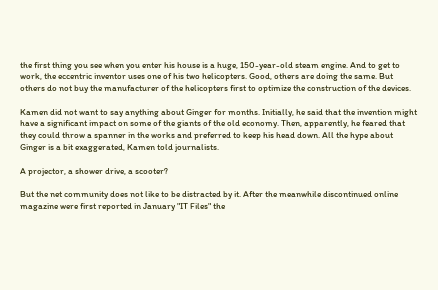the first thing you see when you enter his house is a huge, 150-year-old steam engine. And to get to work, the eccentric inventor uses one of his two helicopters. Good, others are doing the same. But others do not buy the manufacturer of the helicopters first to optimize the construction of the devices.

Kamen did not want to say anything about Ginger for months. Initially, he said that the invention might have a significant impact on some of the giants of the old economy. Then, apparently, he feared that they could throw a spanner in the works and preferred to keep his head down. All the hype about Ginger is a bit exaggerated, Kamen told journalists.

A projector, a shower drive, a scooter?

But the net community does not like to be distracted by it. After the meanwhile discontinued online magazine were first reported in January "IT Files" the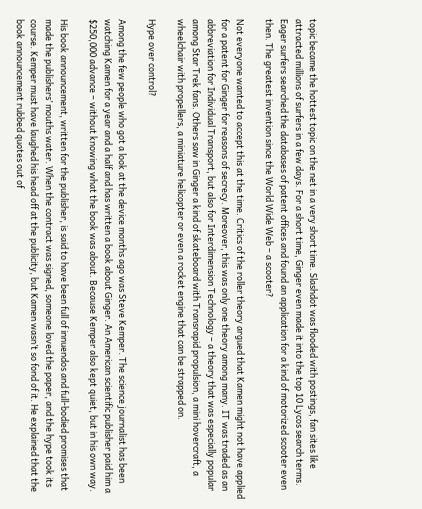topic became the hottest topic on the net in a very short time. Slashdot was flooded with postings, fan sites like attracted millions of surfers in a few days. For a short time, Ginger even made it into the top 10 Lycos search terms. Eager surfers searched the databases of patent offices and found an application for a kind of motorized scooter even then. The greatest invention since the World Wide Web – a scooter?

Not everyone wanted to accept this at the time. Critics of the roller theory argued that Kamen might not have applied for a patent for Ginger for reasons of secrecy. Moreover, this was only one theory among many. IT was traded as an abbreviation for Individual Transport, but also for Interdimension Technology – a theory that was especially popular among Star Trek fans. Others saw in Ginger a kind of skateboard with Transrapid propulsion, a mini hovercraft, a wheelchair with propellers, a miniature helicopter or even a rocket engine that can be strapped on.

Hype over control?

Among the few people who got a look at the device months ago was Steve Kemper. The science journalist has been watching Kamen for a year and a half and has written a book about Ginger. An American scientific publisher paid him a $250,000 advance – without knowing what the book was about. Because Kemper also kept quiet, but in his own way.

His book announcement, written for the publisher, is said to have been full of innuendos and full-bodied promises that made the publishers’ mouths water. When the contract was signed, someone loved the paper, and the hype took its course. Kemper must have laughed his head off at the publicity, but Kamen wasn’t so fond of it. He explained that the book announcement rubbed quotes out of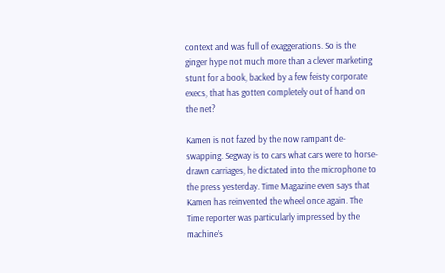context and was full of exaggerations. So is the ginger hype not much more than a clever marketing stunt for a book, backed by a few feisty corporate execs, that has gotten completely out of hand on the net?

Kamen is not fazed by the now rampant de-swapping. Segway is to cars what cars were to horse-drawn carriages, he dictated into the microphone to the press yesterday. Time Magazine even says that Kamen has reinvented the wheel once again. The Time reporter was particularly impressed by the machine’s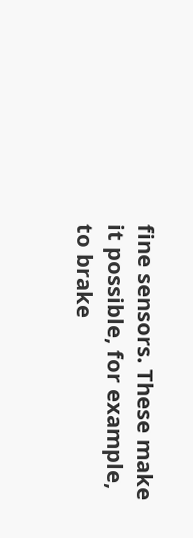fine sensors. These make it possible, for example, to brake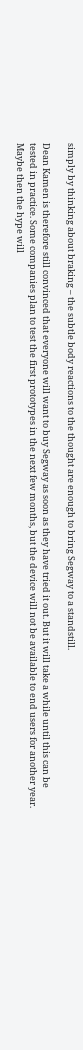simply by thinking about braking – the subtle body reactions to the thought are enough to bring Segway to a standstill.

Dean Kamen is therefore still convinced that everyone will want to buy Segway as soon as they have tried it out. But it will take a while until this can be tested in practice. Some companies plan to test the first prototypes in the next few months, but the device will not be available to end users for another year. Maybe then the hype will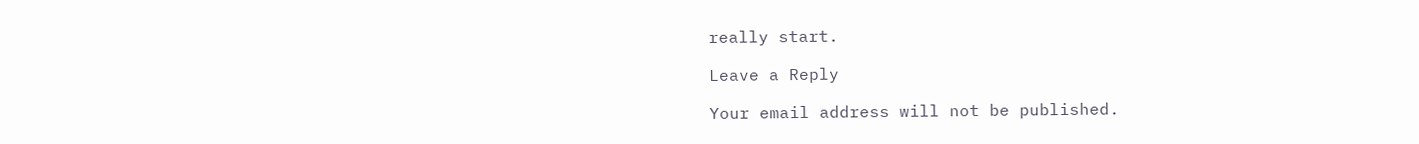really start.

Leave a Reply

Your email address will not be published.